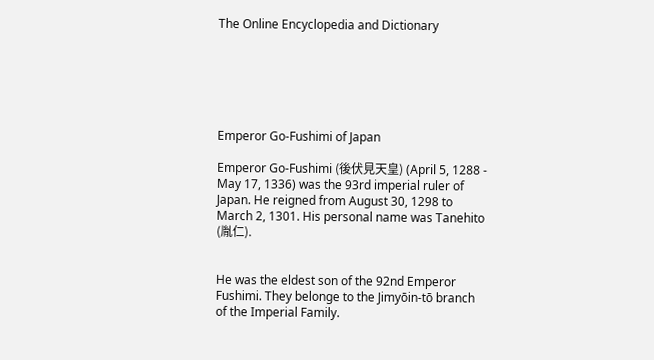The Online Encyclopedia and Dictionary






Emperor Go-Fushimi of Japan

Emperor Go-Fushimi (後伏見天皇) (April 5, 1288 - May 17, 1336) was the 93rd imperial ruler of Japan. He reigned from August 30, 1298 to March 2, 1301. His personal name was Tanehito (胤仁).


He was the eldest son of the 92nd Emperor Fushimi. They belonge to the Jimyōin-tō branch of the Imperial Family.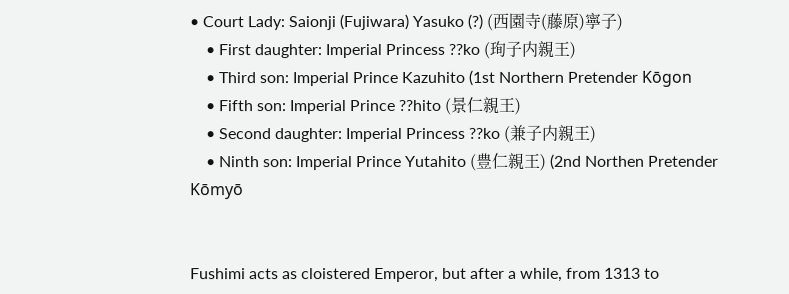• Court Lady: Saionji (Fujiwara) Yasuko (?) (西園寺(藤原)寧子)
    • First daughter: Imperial Princess ??ko (珣子内親王)
    • Third son: Imperial Prince Kazuhito (1st Northern Pretender Kōgon
    • Fifth son: Imperial Prince ??hito (景仁親王)
    • Second daughter: Imperial Princess ??ko (兼子内親王)
    • Ninth son: Imperial Prince Yutahito (豊仁親王) (2nd Northen Pretender Kōmyō


Fushimi acts as cloistered Emperor, but after a while, from 1313 to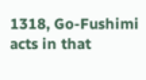1318, Go-Fushimi acts in that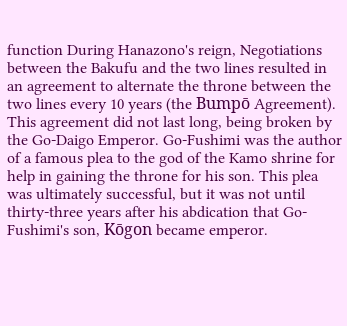function During Hanazono's reign, Negotiations between the Bakufu and the two lines resulted in an agreement to alternate the throne between the two lines every 10 years (the Bumpō Agreement). This agreement did not last long, being broken by the Go-Daigo Emperor. Go-Fushimi was the author of a famous plea to the god of the Kamo shrine for help in gaining the throne for his son. This plea was ultimately successful, but it was not until thirty-three years after his abdication that Go-Fushimi's son, Kōgon became emperor.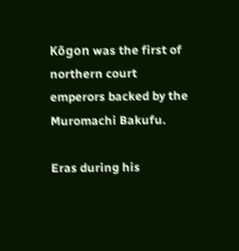Kōgon was the first of northern court emperors backed by the Muromachi Bakufu.

Eras during his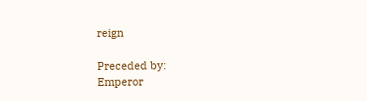reign

Preceded by:
Emperor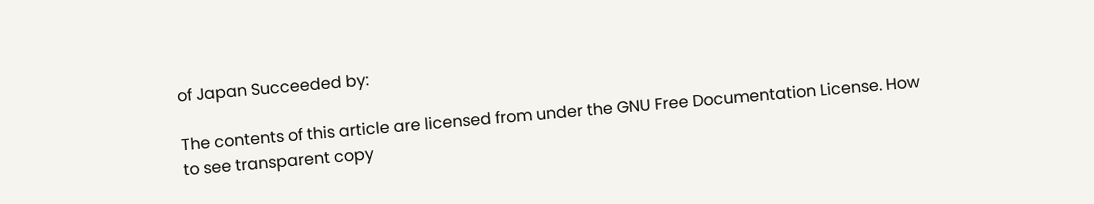of Japan Succeeded by:

The contents of this article are licensed from under the GNU Free Documentation License. How to see transparent copy